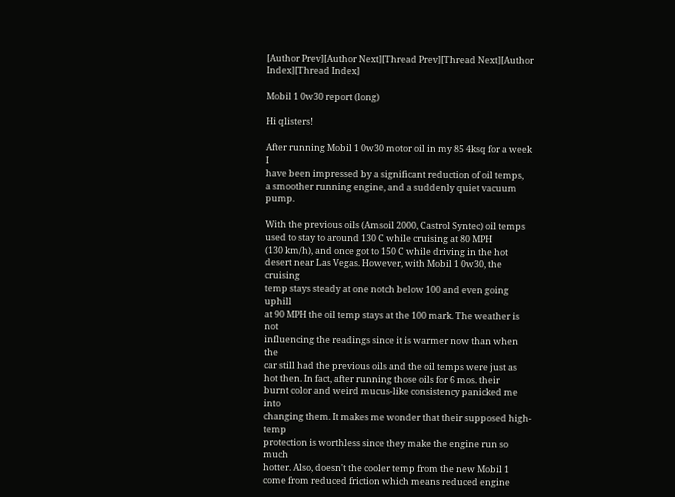[Author Prev][Author Next][Thread Prev][Thread Next][Author Index][Thread Index]

Mobil 1 0w30 report (long)

Hi qlisters!

After running Mobil 1 0w30 motor oil in my 85 4ksq for a week I
have been impressed by a significant reduction of oil temps,
a smoother running engine, and a suddenly quiet vacuum pump.

With the previous oils (Amsoil 2000, Castrol Syntec) oil temps
used to stay to around 130 C while cruising at 80 MPH
(130 km/h), and once got to 150 C while driving in the hot
desert near Las Vegas. However, with Mobil 1 0w30, the cruising
temp stays steady at one notch below 100 and even going uphill
at 90 MPH the oil temp stays at the 100 mark. The weather is not
influencing the readings since it is warmer now than when the
car still had the previous oils and the oil temps were just as
hot then. In fact, after running those oils for 6 mos. their
burnt color and weird mucus-like consistency panicked me into
changing them. It makes me wonder that their supposed high-temp
protection is worthless since they make the engine run so much
hotter. Also, doesn't the cooler temp from the new Mobil 1
come from reduced friction which means reduced engine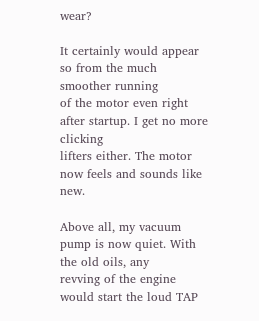wear?

It certainly would appear so from the much smoother running
of the motor even right after startup. I get no more clicking
lifters either. The motor now feels and sounds like new.

Above all, my vacuum pump is now quiet. With the old oils, any
revving of the engine would start the loud TAP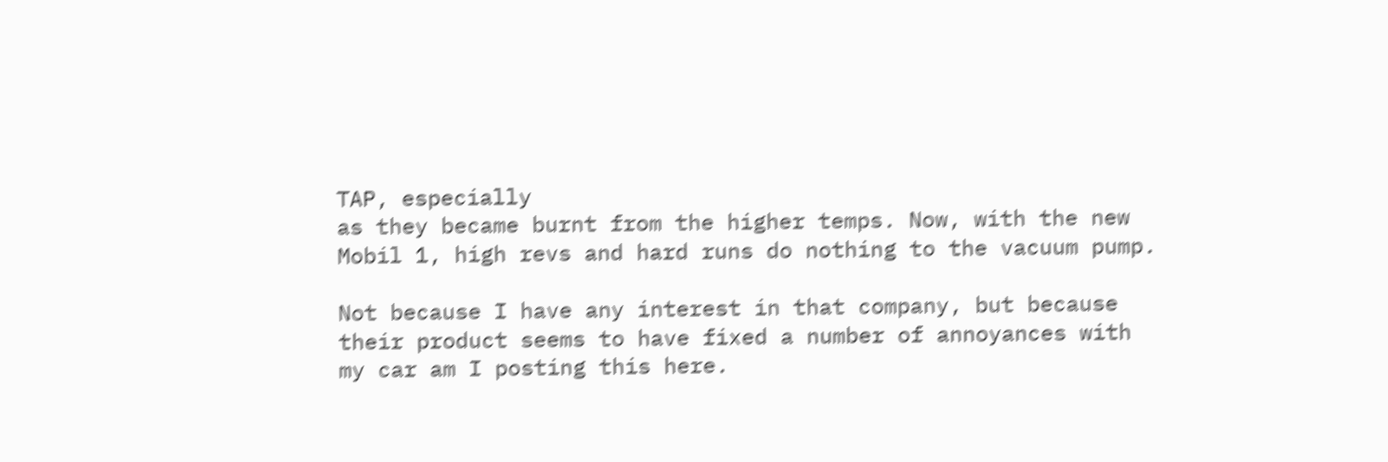TAP, especially
as they became burnt from the higher temps. Now, with the new
Mobil 1, high revs and hard runs do nothing to the vacuum pump.

Not because I have any interest in that company, but because
their product seems to have fixed a number of annoyances with
my car am I posting this here.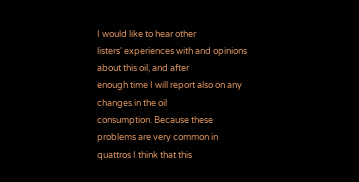I would like to hear other
listers' experiences with and opinions about this oil, and after
enough time I will report also on any changes in the oil
consumption. Because these problems are very common in
quattros I think that this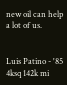new oil can help a lot of us.


Luis Patino - '85 4ksq 142k mi